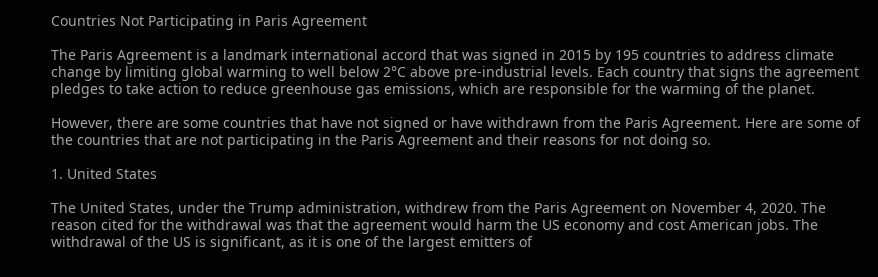Countries Not Participating in Paris Agreement

The Paris Agreement is a landmark international accord that was signed in 2015 by 195 countries to address climate change by limiting global warming to well below 2°C above pre-industrial levels. Each country that signs the agreement pledges to take action to reduce greenhouse gas emissions, which are responsible for the warming of the planet.

However, there are some countries that have not signed or have withdrawn from the Paris Agreement. Here are some of the countries that are not participating in the Paris Agreement and their reasons for not doing so.

1. United States

The United States, under the Trump administration, withdrew from the Paris Agreement on November 4, 2020. The reason cited for the withdrawal was that the agreement would harm the US economy and cost American jobs. The withdrawal of the US is significant, as it is one of the largest emitters of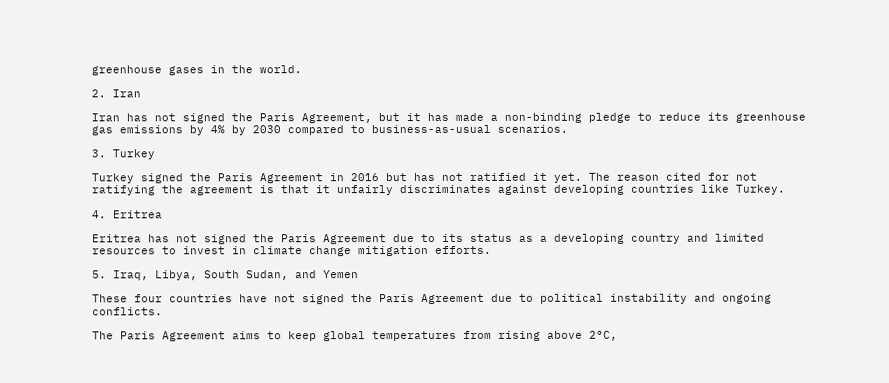greenhouse gases in the world.

2. Iran

Iran has not signed the Paris Agreement, but it has made a non-binding pledge to reduce its greenhouse gas emissions by 4% by 2030 compared to business-as-usual scenarios.

3. Turkey

Turkey signed the Paris Agreement in 2016 but has not ratified it yet. The reason cited for not ratifying the agreement is that it unfairly discriminates against developing countries like Turkey.

4. Eritrea

Eritrea has not signed the Paris Agreement due to its status as a developing country and limited resources to invest in climate change mitigation efforts.

5. Iraq, Libya, South Sudan, and Yemen

These four countries have not signed the Paris Agreement due to political instability and ongoing conflicts.

The Paris Agreement aims to keep global temperatures from rising above 2°C,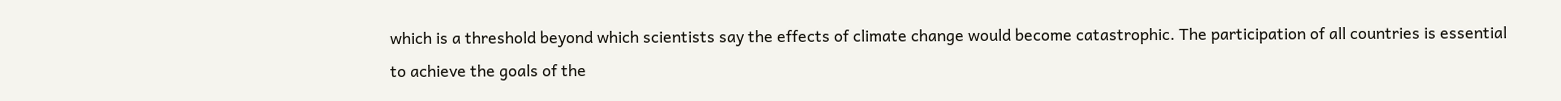which is a threshold beyond which scientists say the effects of climate change would become catastrophic. The participation of all countries is essential to achieve the goals of the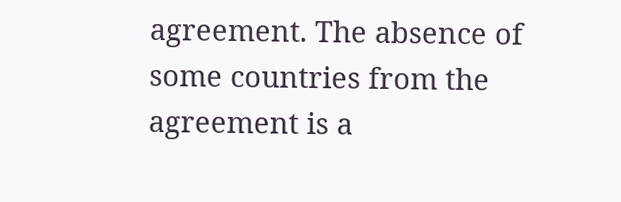agreement. The absence of some countries from the agreement is a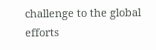challenge to the global efforts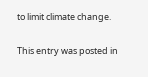to limit climate change.

This entry was posted in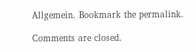Allgemein. Bookmark the permalink.

Comments are closed.